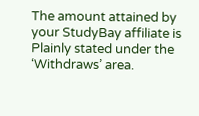The amount attained by your StudyBay affiliate is Plainly stated under the ‘Withdraws’ area.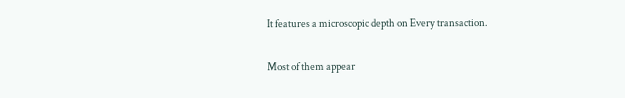It features a microscopic depth on Every transaction.

Most of them appear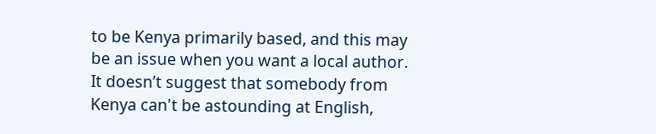to be Kenya primarily based, and this may be an issue when you want a local author. It doesn’t suggest that somebody from Kenya can't be astounding at English,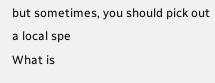but sometimes, you should pick out a local spe
What is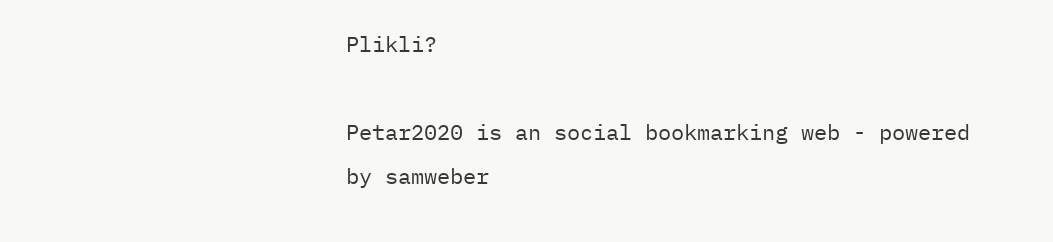Plikli?

Petar2020 is an social bookmarking web - powered by samweber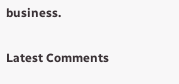business.

Latest Comments